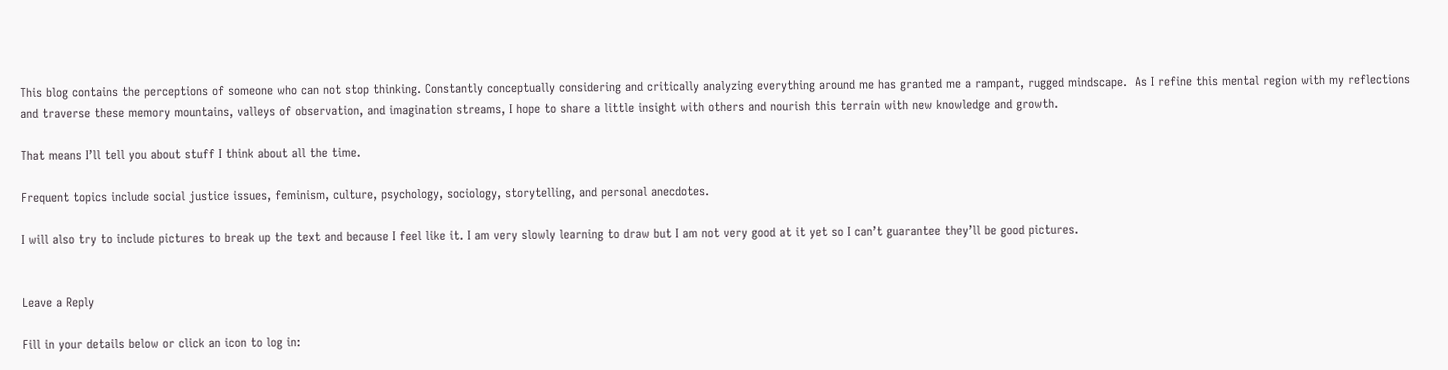This blog contains the perceptions of someone who can not stop thinking. Constantly conceptually considering and critically analyzing everything around me has granted me a rampant, rugged mindscape.  As I refine this mental region with my reflections and traverse these memory mountains, valleys of observation, and imagination streams, I hope to share a little insight with others and nourish this terrain with new knowledge and growth.

That means I’ll tell you about stuff I think about all the time.

Frequent topics include social justice issues, feminism, culture, psychology, sociology, storytelling, and personal anecdotes.

I will also try to include pictures to break up the text and because I feel like it. I am very slowly learning to draw but I am not very good at it yet so I can’t guarantee they’ll be good pictures.


Leave a Reply

Fill in your details below or click an icon to log in: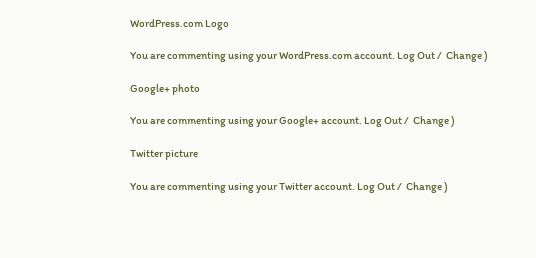WordPress.com Logo

You are commenting using your WordPress.com account. Log Out /  Change )

Google+ photo

You are commenting using your Google+ account. Log Out /  Change )

Twitter picture

You are commenting using your Twitter account. Log Out /  Change )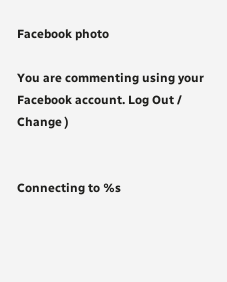Facebook photo

You are commenting using your Facebook account. Log Out /  Change )


Connecting to %s